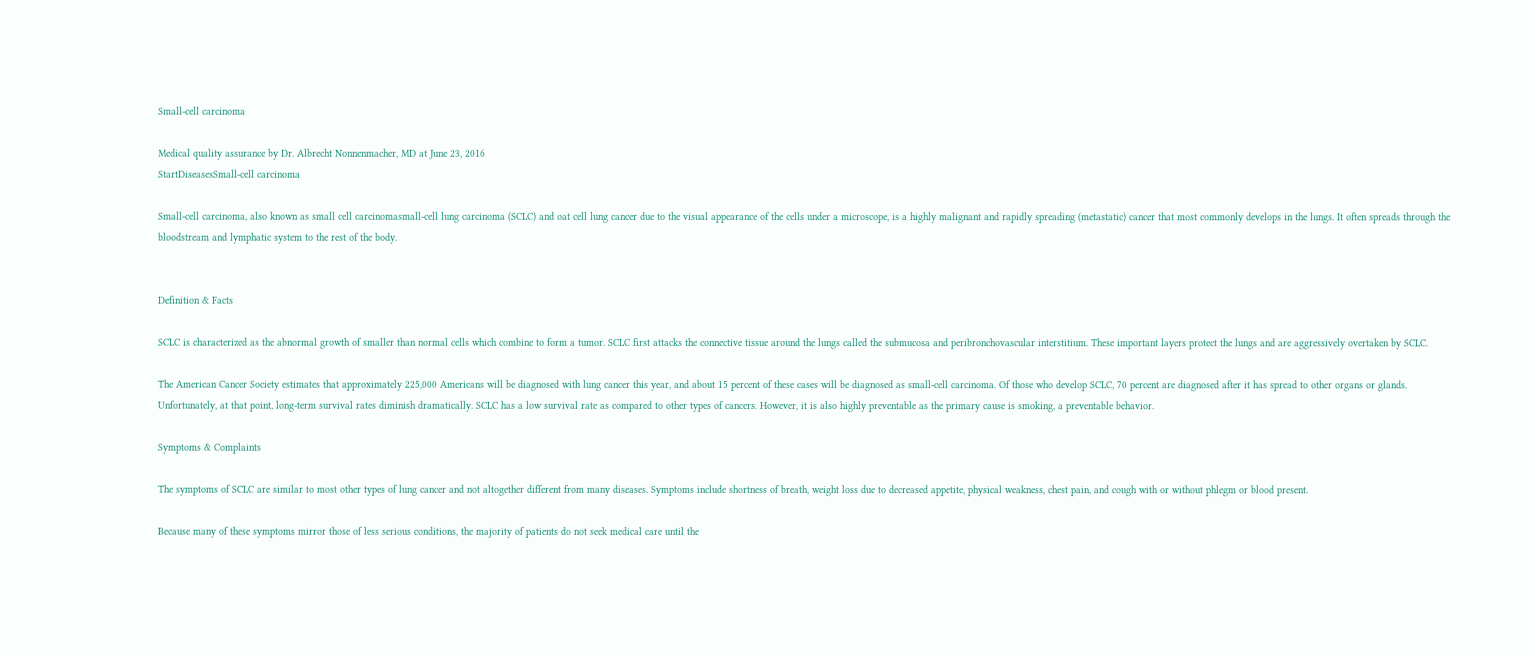Small-cell carcinoma

Medical quality assurance by Dr. Albrecht Nonnenmacher, MD at June 23, 2016
StartDiseasesSmall-cell carcinoma

Small-cell carcinoma, also known as small cell carcinomasmall-cell lung carcinoma (SCLC) and oat cell lung cancer due to the visual appearance of the cells under a microscope, is a highly malignant and rapidly spreading (metastatic) cancer that most commonly develops in the lungs. It often spreads through the bloodstream and lymphatic system to the rest of the body.


Definition & Facts

SCLC is characterized as the abnormal growth of smaller than normal cells which combine to form a tumor. SCLC first attacks the connective tissue around the lungs called the submucosa and peribronchovascular interstitium. These important layers protect the lungs and are aggressively overtaken by SCLC.

The American Cancer Society estimates that approximately 225,000 Americans will be diagnosed with lung cancer this year, and about 15 percent of these cases will be diagnosed as small-cell carcinoma. Of those who develop SCLC, 70 percent are diagnosed after it has spread to other organs or glands. Unfortunately, at that point, long-term survival rates diminish dramatically. SCLC has a low survival rate as compared to other types of cancers. However, it is also highly preventable as the primary cause is smoking, a preventable behavior.

Symptoms & Complaints

The symptoms of SCLC are similar to most other types of lung cancer and not altogether different from many diseases. Symptoms include shortness of breath, weight loss due to decreased appetite, physical weakness, chest pain, and cough with or without phlegm or blood present.

Because many of these symptoms mirror those of less serious conditions, the majority of patients do not seek medical care until the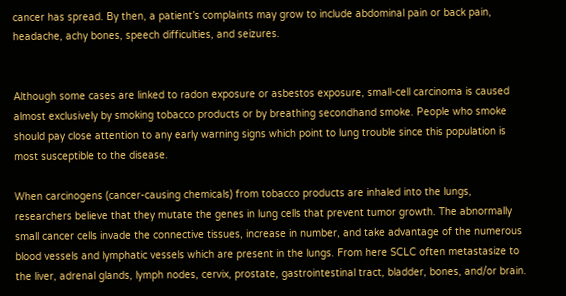cancer has spread. By then, a patient’s complaints may grow to include abdominal pain or back pain, headache, achy bones, speech difficulties, and seizures.


Although some cases are linked to radon exposure or asbestos exposure, small-cell carcinoma is caused almost exclusively by smoking tobacco products or by breathing secondhand smoke. People who smoke should pay close attention to any early warning signs which point to lung trouble since this population is most susceptible to the disease.

When carcinogens (cancer-causing chemicals) from tobacco products are inhaled into the lungs, researchers believe that they mutate the genes in lung cells that prevent tumor growth. The abnormally small cancer cells invade the connective tissues, increase in number, and take advantage of the numerous blood vessels and lymphatic vessels which are present in the lungs. From here SCLC often metastasize to the liver, adrenal glands, lymph nodes, cervix, prostate, gastrointestinal tract, bladder, bones, and/or brain.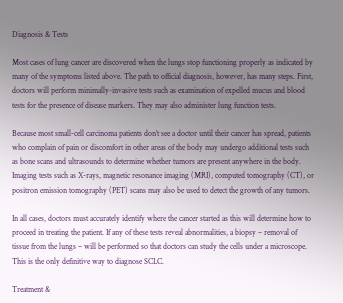Diagnosis & Tests

Most cases of lung cancer are discovered when the lungs stop functioning properly as indicated by many of the symptoms listed above. The path to official diagnosis, however, has many steps. First, doctors will perform minimally-invasive tests such as examination of expelled mucus and blood tests for the presence of disease markers. They may also administer lung function tests.

Because most small-cell carcinoma patients don’t see a doctor until their cancer has spread, patients who complain of pain or discomfort in other areas of the body may undergo additional tests such as bone scans and ultrasounds to determine whether tumors are present anywhere in the body. Imaging tests such as X-rays, magnetic resonance imaging (MRI), computed tomography (CT), or positron emission tomography (PET) scans may also be used to detect the growth of any tumors.

In all cases, doctors must accurately identify where the cancer started as this will determine how to proceed in treating the patient. If any of these tests reveal abnormalities, a biopsy – removal of tissue from the lungs – will be performed so that doctors can study the cells under a microscope. This is the only definitive way to diagnose SCLC.

Treatment &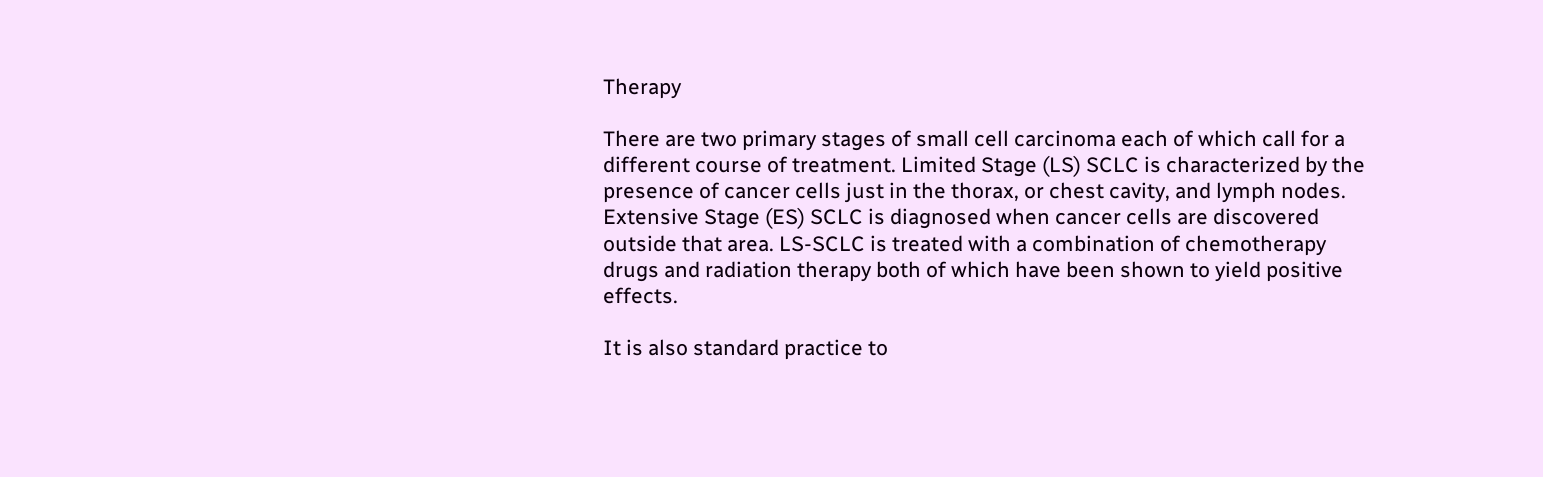Therapy

There are two primary stages of small cell carcinoma each of which call for a different course of treatment. Limited Stage (LS) SCLC is characterized by the presence of cancer cells just in the thorax, or chest cavity, and lymph nodes. Extensive Stage (ES) SCLC is diagnosed when cancer cells are discovered outside that area. LS-SCLC is treated with a combination of chemotherapy drugs and radiation therapy both of which have been shown to yield positive effects.

It is also standard practice to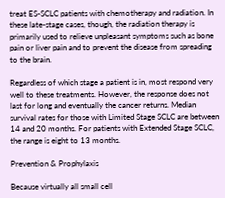treat ES-SCLC patients with chemotherapy and radiation. In these late-stage cases, though, the radiation therapy is primarily used to relieve unpleasant symptoms such as bone pain or liver pain and to prevent the disease from spreading to the brain.

Regardless of which stage a patient is in, most respond very well to these treatments. However, the response does not last for long and eventually the cancer returns. Median survival rates for those with Limited Stage SCLC are between 14 and 20 months. For patients with Extended Stage SCLC, the range is eight to 13 months.

Prevention & Prophylaxis

Because virtually all small cell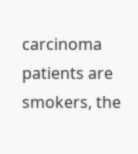carcinoma patients are smokers, the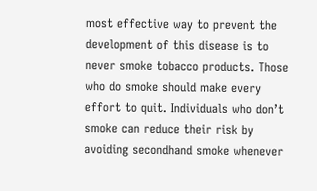most effective way to prevent the development of this disease is to never smoke tobacco products. Those who do smoke should make every effort to quit. Individuals who don’t smoke can reduce their risk by avoiding secondhand smoke whenever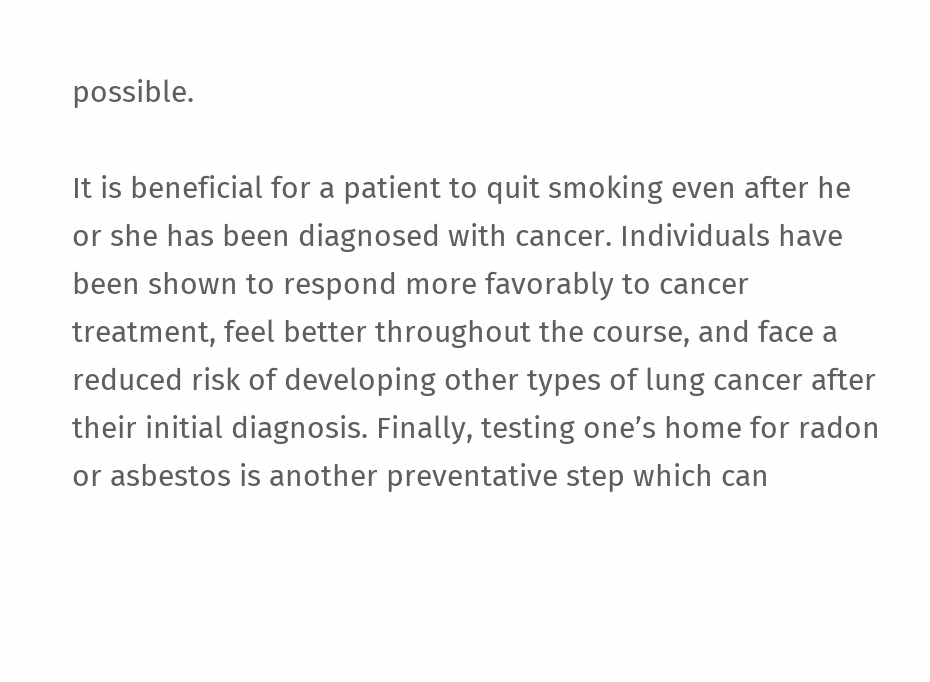possible.

It is beneficial for a patient to quit smoking even after he or she has been diagnosed with cancer. Individuals have been shown to respond more favorably to cancer treatment, feel better throughout the course, and face a reduced risk of developing other types of lung cancer after their initial diagnosis. Finally, testing one’s home for radon or asbestos is another preventative step which can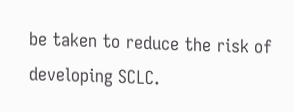be taken to reduce the risk of developing SCLC.